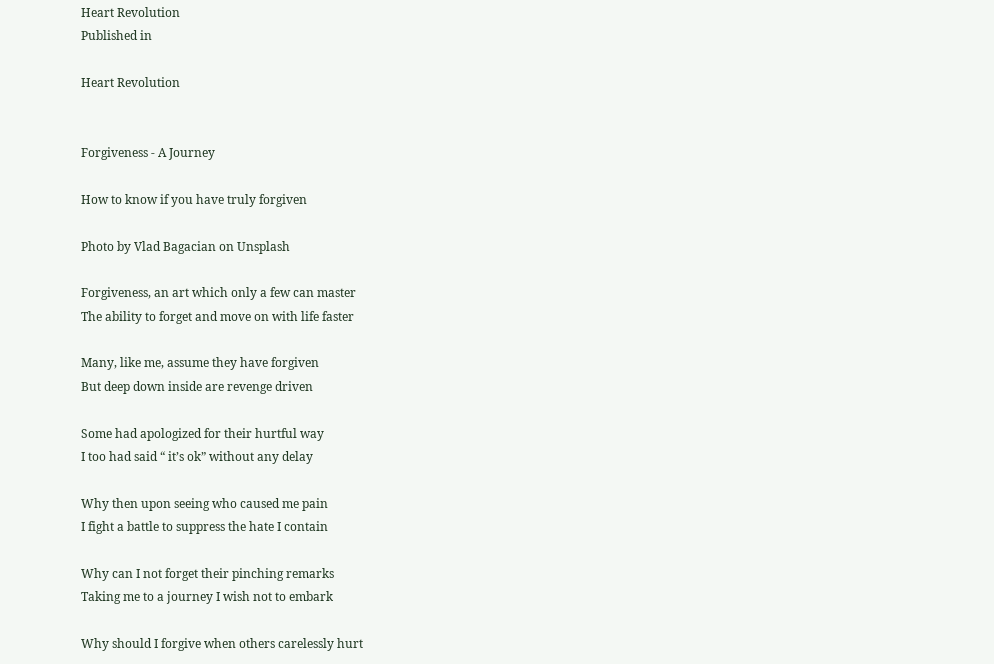Heart Revolution
Published in

Heart Revolution


Forgiveness - A Journey

How to know if you have truly forgiven

Photo by Vlad Bagacian on Unsplash

Forgiveness, an art which only a few can master
The ability to forget and move on with life faster

Many, like me, assume they have forgiven
But deep down inside are revenge driven

Some had apologized for their hurtful way
I too had said “ it’s ok” without any delay

Why then upon seeing who caused me pain
I fight a battle to suppress the hate I contain

Why can I not forget their pinching remarks
Taking me to a journey I wish not to embark

Why should I forgive when others carelessly hurt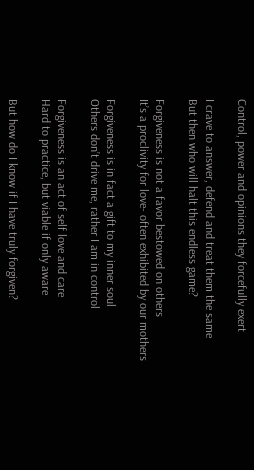Control, power and opinions they forcefully exert

I crave to answer, defend and treat them the same
But then who will halt this endless game?

Forgiveness is not a favor bestowed on others
It’s a proclivity for love- often exhibited by our mothers

Forgiveness is in fact a gift to my inner soul
Others don’t drive me, rather I am in control

Forgiveness is an act of self love and care
Hard to practice, but viable if only aware

But how do I know if I have truly forgiven?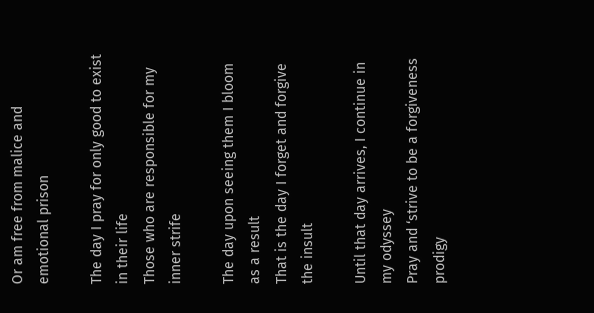Or am free from malice and emotional prison

The day I pray for only good to exist in their life
Those who are responsible for my inner strife

The day upon seeing them I bloom as a result
That is the day I forget and forgive the insult

Until that day arrives, I continue in my odyssey
Pray and ‘strive to be a forgiveness prodigy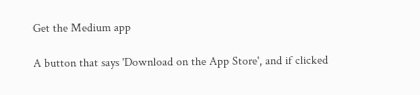Get the Medium app

A button that says 'Download on the App Store', and if clicked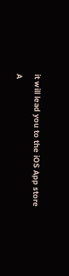it will lead you to the iOS App store
A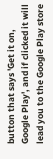button that says 'Get it on, Google Play', and if clicked it will lead you to the Google Play store